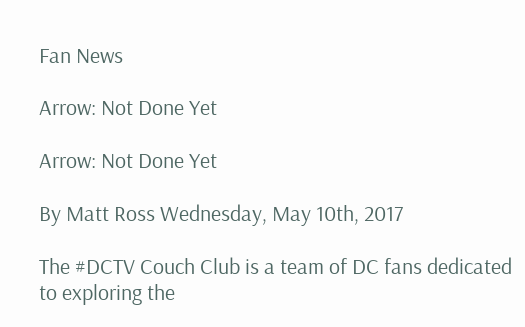Fan News

Arrow: Not Done Yet

Arrow: Not Done Yet

By Matt Ross Wednesday, May 10th, 2017

The #DCTV Couch Club is a team of DC fans dedicated to exploring the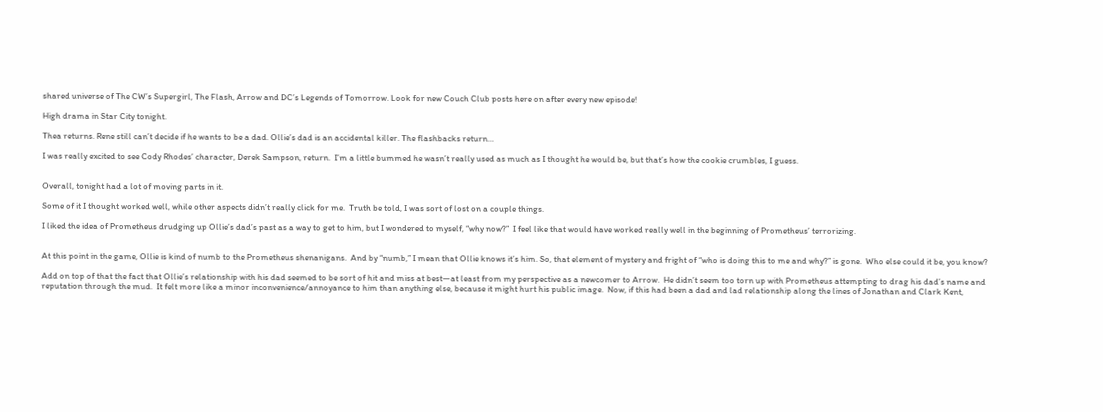shared universe of The CW’s Supergirl, The Flash, Arrow and DC’s Legends of Tomorrow. Look for new Couch Club posts here on after every new episode!

High drama in Star City tonight.

Thea returns. Rene still can’t decide if he wants to be a dad. Ollie’s dad is an accidental killer. The flashbacks return…

I was really excited to see Cody Rhodes’ character, Derek Sampson, return.  I’m a little bummed he wasn’t really used as much as I thought he would be, but that’s how the cookie crumbles, I guess.


Overall, tonight had a lot of moving parts in it.

Some of it I thought worked well, while other aspects didn’t really click for me.  Truth be told, I was sort of lost on a couple things.

I liked the idea of Prometheus drudging up Ollie’s dad’s past as a way to get to him, but I wondered to myself, “why now?”  I feel like that would have worked really well in the beginning of Prometheus’ terrorizing.


At this point in the game, Ollie is kind of numb to the Prometheus shenanigans.  And by “numb,” I mean that Ollie knows it’s him. So, that element of mystery and fright of “who is doing this to me and why?” is gone.  Who else could it be, you know?

Add on top of that the fact that Ollie’s relationship with his dad seemed to be sort of hit and miss at best—at least from my perspective as a newcomer to Arrow.  He didn’t seem too torn up with Prometheus attempting to drag his dad’s name and reputation through the mud.  It felt more like a minor inconvenience/annoyance to him than anything else, because it might hurt his public image.  Now, if this had been a dad and lad relationship along the lines of Jonathan and Clark Kent,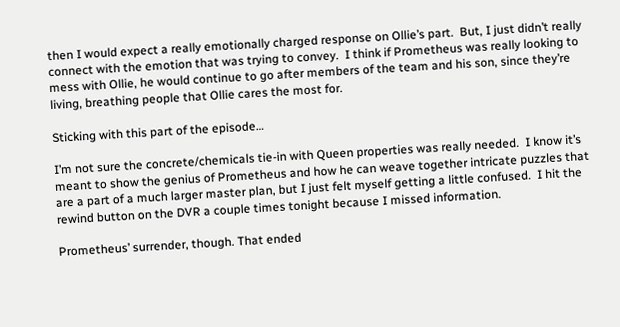then I would expect a really emotionally charged response on Ollie’s part.  But, I just didn’t really connect with the emotion that was trying to convey.  I think if Prometheus was really looking to mess with Ollie, he would continue to go after members of the team and his son, since they’re living, breathing people that Ollie cares the most for.

Sticking with this part of the episode…

I’m not sure the concrete/chemicals tie-in with Queen properties was really needed.  I know it’s meant to show the genius of Prometheus and how he can weave together intricate puzzles that are a part of a much larger master plan, but I just felt myself getting a little confused.  I hit the rewind button on the DVR a couple times tonight because I missed information.

Prometheus’ surrender, though. That ended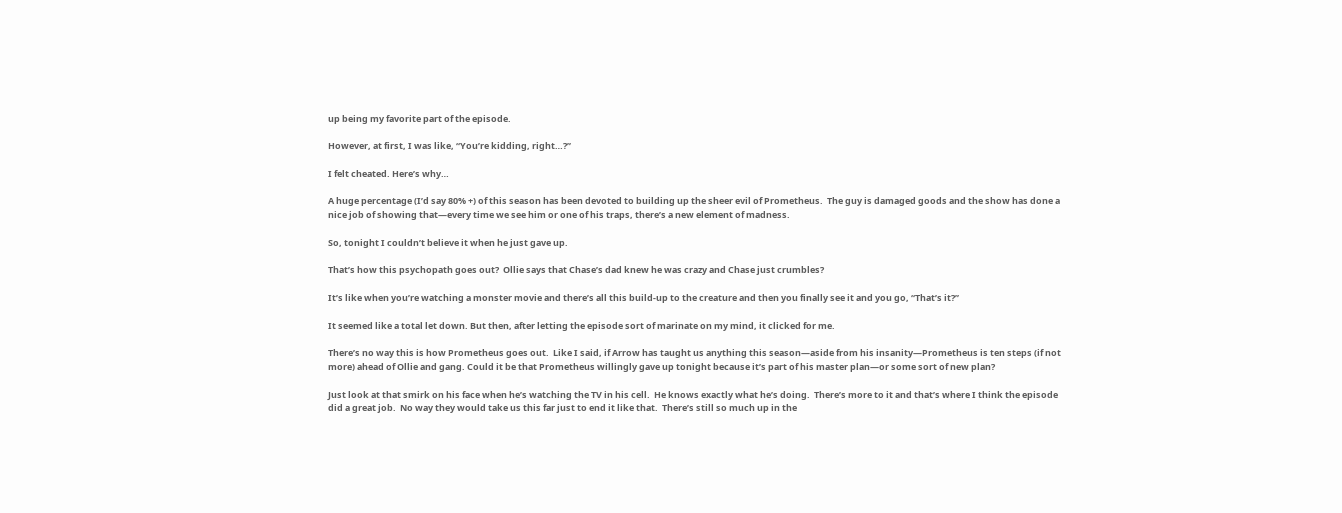up being my favorite part of the episode.

However, at first, I was like, “You’re kidding, right…?”

I felt cheated. Here’s why…

A huge percentage (I’d say 80% +) of this season has been devoted to building up the sheer evil of Prometheus.  The guy is damaged goods and the show has done a nice job of showing that—every time we see him or one of his traps, there’s a new element of madness.

So, tonight I couldn’t believe it when he just gave up.

That’s how this psychopath goes out?  Ollie says that Chase’s dad knew he was crazy and Chase just crumbles?

It’s like when you’re watching a monster movie and there’s all this build-up to the creature and then you finally see it and you go, “That’s it?”

It seemed like a total let down. But then, after letting the episode sort of marinate on my mind, it clicked for me.

There’s no way this is how Prometheus goes out.  Like I said, if Arrow has taught us anything this season—aside from his insanity—Prometheus is ten steps (if not more) ahead of Ollie and gang. Could it be that Prometheus willingly gave up tonight because it’s part of his master plan—or some sort of new plan?

Just look at that smirk on his face when he’s watching the TV in his cell.  He knows exactly what he’s doing.  There’s more to it and that’s where I think the episode did a great job.  No way they would take us this far just to end it like that.  There’s still so much up in the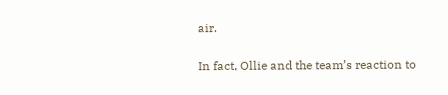air.

In fact, Ollie and the team’s reaction to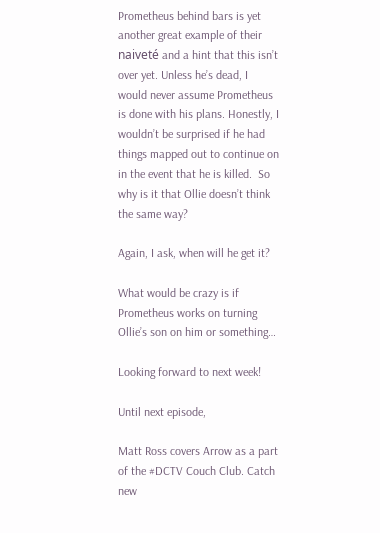Prometheus behind bars is yet another great example of their naiveté and a hint that this isn’t over yet. Unless he’s dead, I would never assume Prometheus is done with his plans. Honestly, I wouldn’t be surprised if he had things mapped out to continue on in the event that he is killed.  So why is it that Ollie doesn’t think the same way?

Again, I ask, when will he get it?

What would be crazy is if Prometheus works on turning Ollie’s son on him or something…

Looking forward to next week!

Until next episode,

Matt Ross covers Arrow as a part of the #DCTV Couch Club. Catch new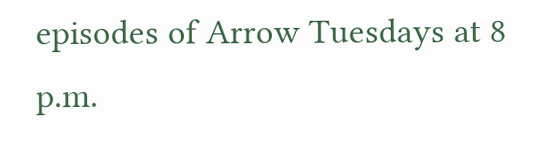episodes of Arrow Tuesdays at 8 p.m.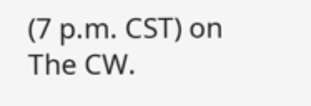(7 p.m. CST) on The CW.